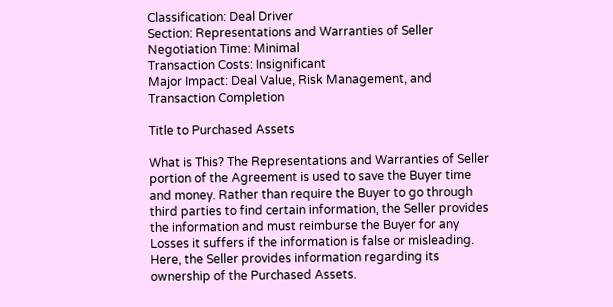Classification: Deal Driver
Section: Representations and Warranties of Seller
Negotiation Time: Minimal
Transaction Costs: Insignificant
Major Impact: Deal Value, Risk Management, and Transaction Completion

Title to Purchased Assets

What is This? The Representations and Warranties of Seller portion of the Agreement is used to save the Buyer time and money. Rather than require the Buyer to go through third parties to find certain information, the Seller provides the information and must reimburse the Buyer for any Losses it suffers if the information is false or misleading. Here, the Seller provides information regarding its ownership of the Purchased Assets.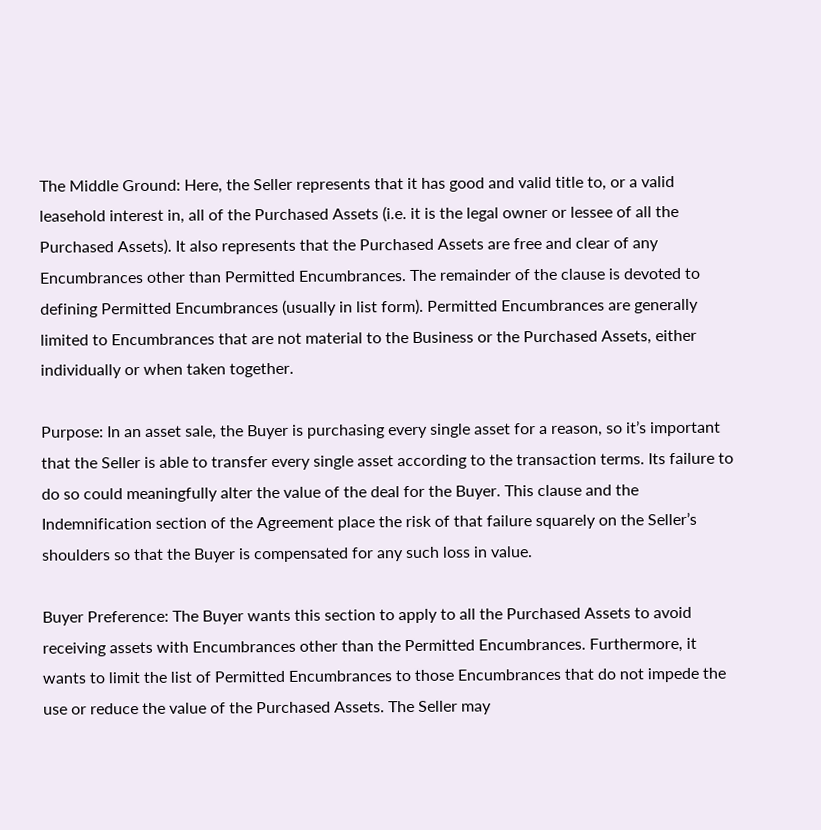The Middle Ground: Here, the Seller represents that it has good and valid title to, or a valid leasehold interest in, all of the Purchased Assets (i.e. it is the legal owner or lessee of all the Purchased Assets). It also represents that the Purchased Assets are free and clear of any Encumbrances other than Permitted Encumbrances. The remainder of the clause is devoted to defining Permitted Encumbrances (usually in list form). Permitted Encumbrances are generally limited to Encumbrances that are not material to the Business or the Purchased Assets, either individually or when taken together.

Purpose: In an asset sale, the Buyer is purchasing every single asset for a reason, so it’s important that the Seller is able to transfer every single asset according to the transaction terms. Its failure to do so could meaningfully alter the value of the deal for the Buyer. This clause and the Indemnification section of the Agreement place the risk of that failure squarely on the Seller’s shoulders so that the Buyer is compensated for any such loss in value.

Buyer Preference: The Buyer wants this section to apply to all the Purchased Assets to avoid receiving assets with Encumbrances other than the Permitted Encumbrances. Furthermore, it wants to limit the list of Permitted Encumbrances to those Encumbrances that do not impede the use or reduce the value of the Purchased Assets. The Seller may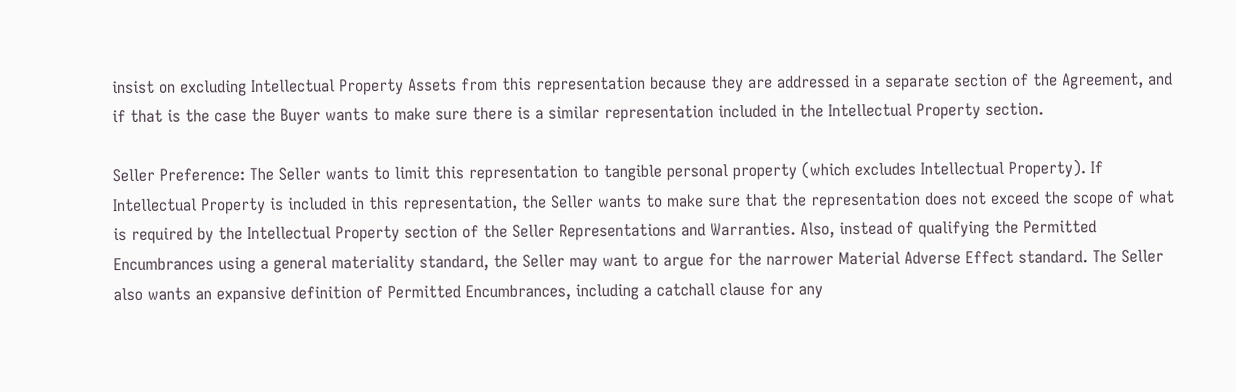insist on excluding Intellectual Property Assets from this representation because they are addressed in a separate section of the Agreement, and if that is the case the Buyer wants to make sure there is a similar representation included in the Intellectual Property section.

Seller Preference: The Seller wants to limit this representation to tangible personal property (which excludes Intellectual Property). If Intellectual Property is included in this representation, the Seller wants to make sure that the representation does not exceed the scope of what is required by the Intellectual Property section of the Seller Representations and Warranties. Also, instead of qualifying the Permitted Encumbrances using a general materiality standard, the Seller may want to argue for the narrower Material Adverse Effect standard. The Seller also wants an expansive definition of Permitted Encumbrances, including a catchall clause for any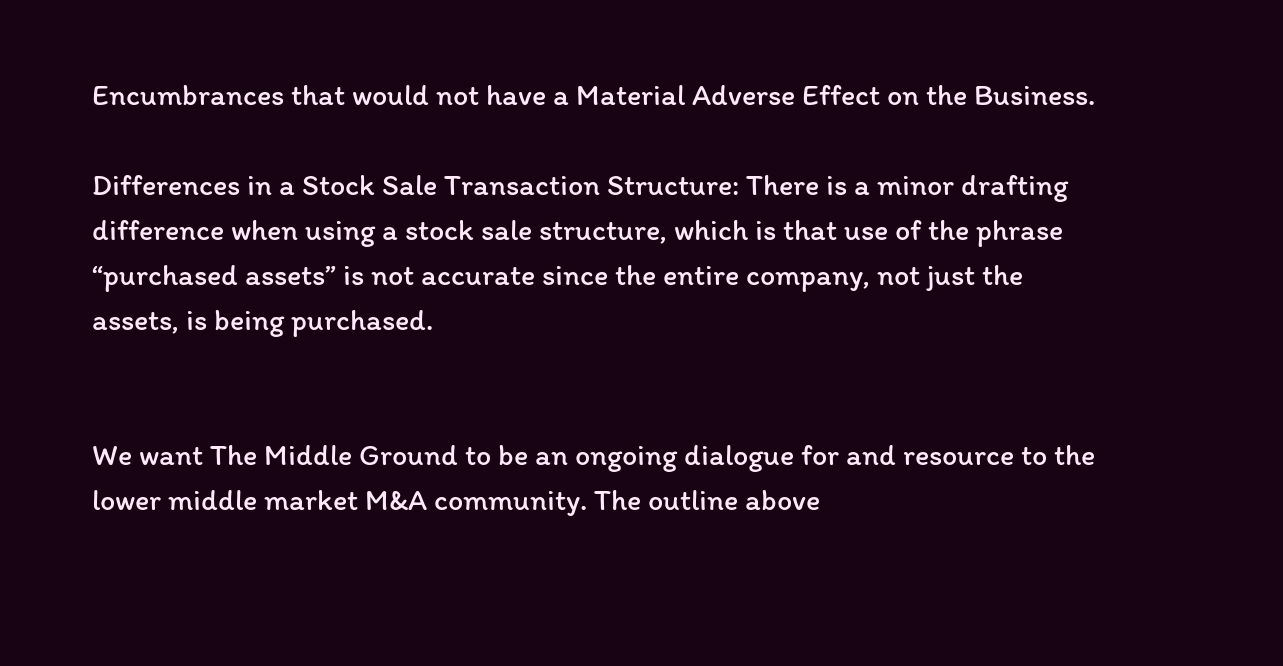Encumbrances that would not have a Material Adverse Effect on the Business.

Differences in a Stock Sale Transaction Structure: There is a minor drafting difference when using a stock sale structure, which is that use of the phrase “purchased assets” is not accurate since the entire company, not just the assets, is being purchased.


We want The Middle Ground to be an ongoing dialogue for and resource to the lower middle market M&A community. The outline above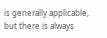is generally applicable, but there is always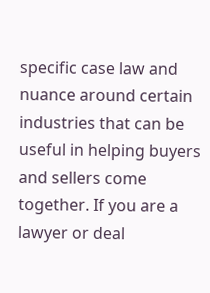specific case law and nuance around certain industries that can be useful in helping buyers and sellers come together. If you are a lawyer or deal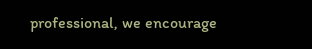professional, we encourage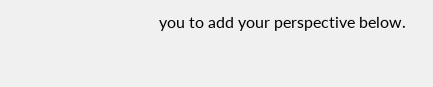you to add your perspective below.